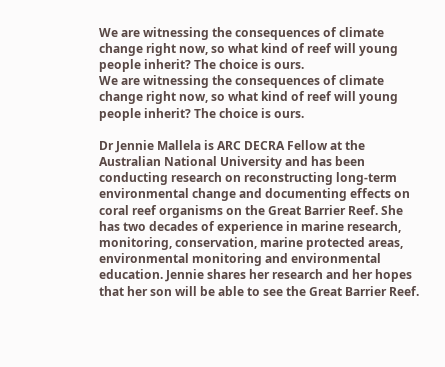We are witnessing the consequences of climate change right now, so what kind of reef will young people inherit? The choice is ours.
We are witnessing the consequences of climate change right now, so what kind of reef will young people inherit? The choice is ours.

Dr Jennie Mallela is ARC DECRA Fellow at the Australian National University and has been conducting research on reconstructing long-term environmental change and documenting effects on coral reef organisms on the Great Barrier Reef. She has two decades of experience in marine research, monitoring, conservation, marine protected areas, environmental monitoring and environmental education. Jennie shares her research and her hopes that her son will be able to see the Great Barrier Reef.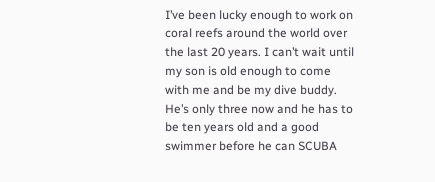I’ve been lucky enough to work on coral reefs around the world over the last 20 years. I can’t wait until my son is old enough to come with me and be my dive buddy. He’s only three now and he has to be ten years old and a good swimmer before he can SCUBA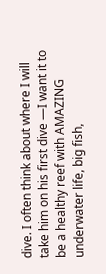dive. I often think about where I will take him on his first dive —I want it to be a healthy reef with AMAZING underwater life, big fish,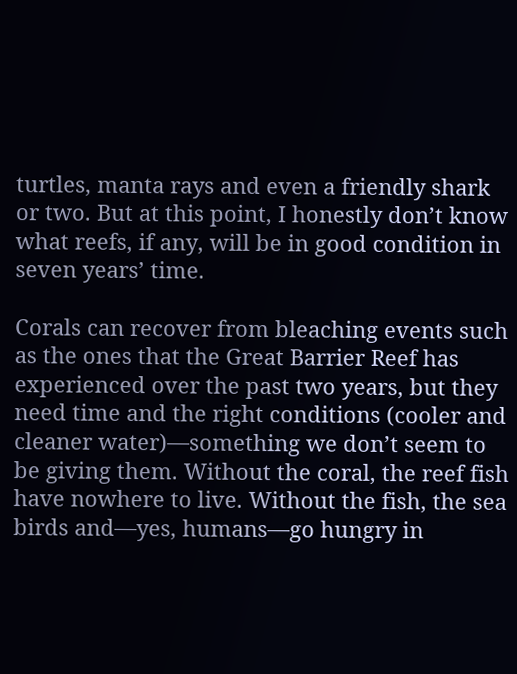turtles, manta rays and even a friendly shark or two. But at this point, I honestly don’t know what reefs, if any, will be in good condition in seven years’ time.

Corals can recover from bleaching events such as the ones that the Great Barrier Reef has experienced over the past two years, but they need time and the right conditions (cooler and cleaner water)—something we don’t seem to be giving them. Without the coral, the reef fish have nowhere to live. Without the fish, the sea birds and—yes, humans—go hungry in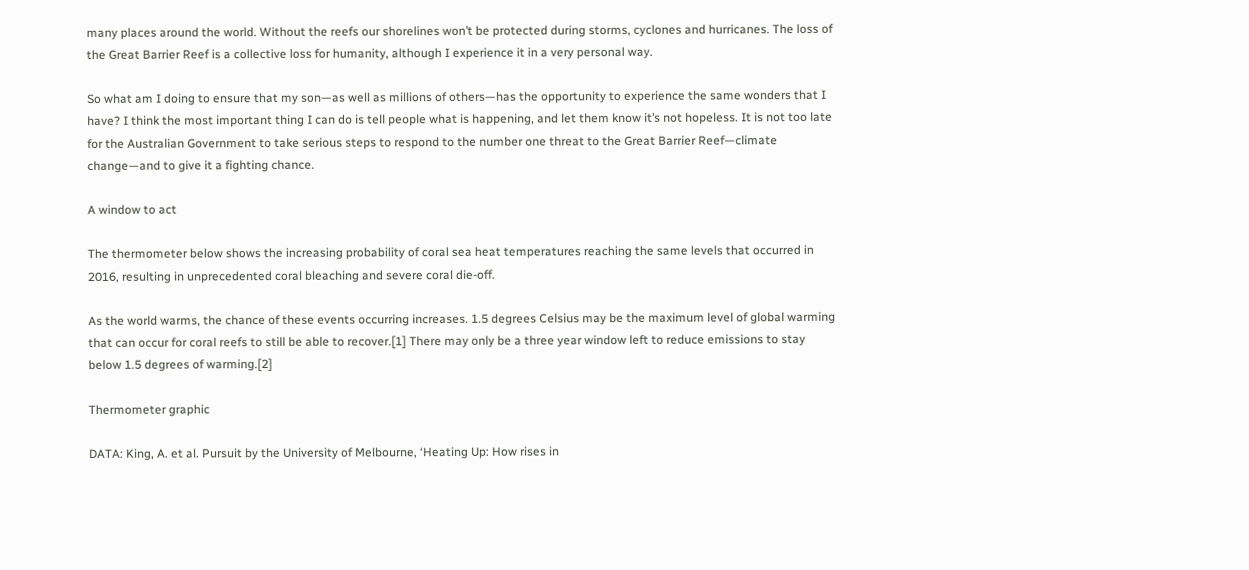many places around the world. Without the reefs our shorelines won’t be protected during storms, cyclones and hurricanes. The loss of the Great Barrier Reef is a collective loss for humanity, although I experience it in a very personal way.

So what am I doing to ensure that my son—as well as millions of others—has the opportunity to experience the same wonders that I have? I think the most important thing I can do is tell people what is happening, and let them know it’s not hopeless. It is not too late for the Australian Government to take serious steps to respond to the number one threat to the Great Barrier Reef—climate change—and to give it a fighting chance.

A window to act

The thermometer below shows the increasing probability of coral sea heat temperatures reaching the same levels that occurred in 2016, resulting in unprecedented coral bleaching and severe coral die-off.

As the world warms, the chance of these events occurring increases. 1.5 degrees Celsius may be the maximum level of global warming that can occur for coral reefs to still be able to recover.[1] There may only be a three year window left to reduce emissions to stay below 1.5 degrees of warming.[2]

Thermometer graphic

DATA: King, A. et al. Pursuit by the University of Melbourne, ‘Heating Up: How rises in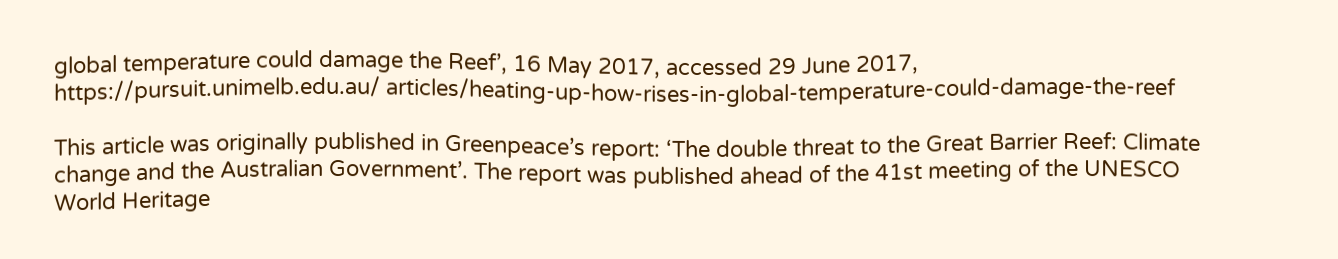global temperature could damage the Reef’, 16 May 2017, accessed 29 June 2017, https://pursuit.unimelb.edu.au/ articles/heating-up-how-rises-in-global-temperature-could-damage-the-reef

This article was originally published in Greenpeace’s report: ‘The double threat to the Great Barrier Reef: Climate change and the Australian Government’. The report was published ahead of the 41st meeting of the UNESCO World Heritage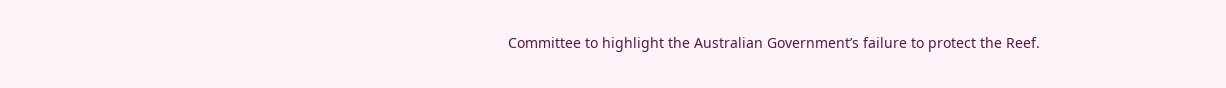Committee to highlight the Australian Government’s failure to protect the Reef.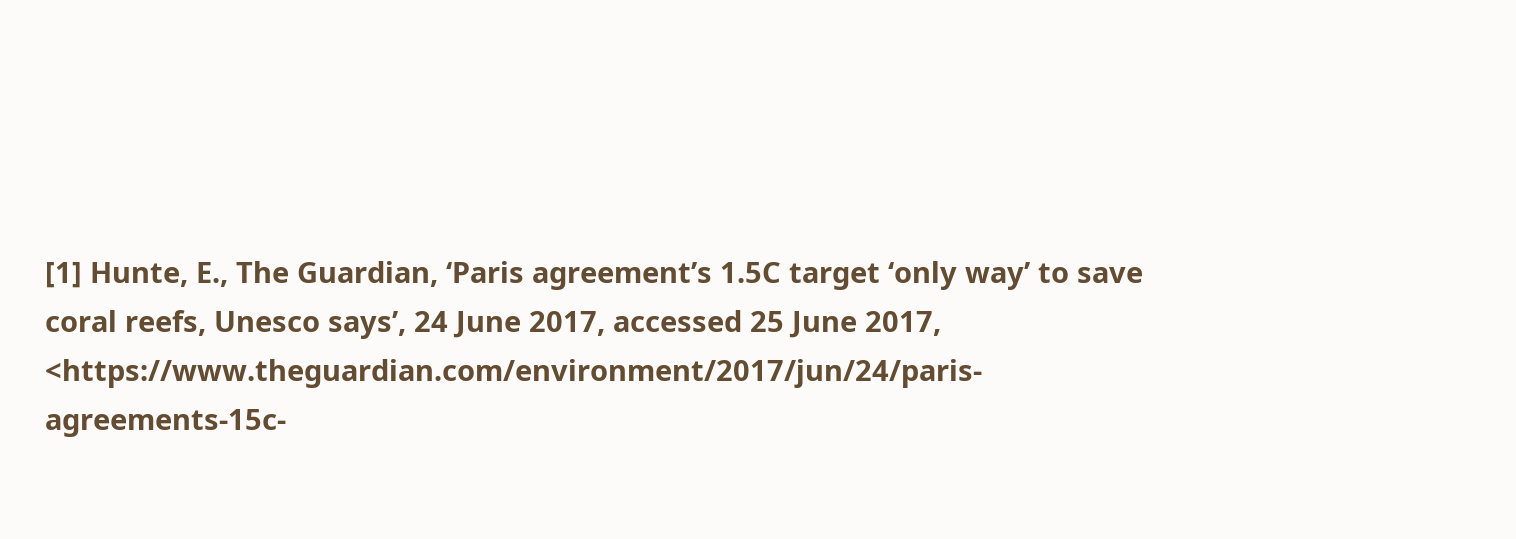[1] Hunte, E., The Guardian, ‘Paris agreement’s 1.5C target ‘only way’ to save coral reefs, Unesco says’, 24 June 2017, accessed 25 June 2017, <https://www.theguardian.com/environment/2017/jun/24/paris-agreements-15c-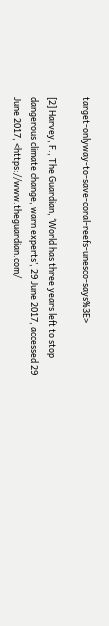target-onlyway-to-save-coral-reefs-unesco-says%3E>

[2] Harvey, F., The Guardian, ‘World has three years left to stop dangerous climate change, warn experts’, 29 June 2017, accessed 29 June 2017, <https://www.theguardian.com/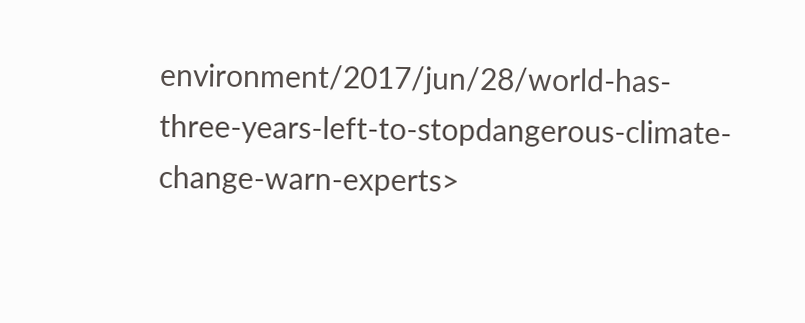environment/2017/jun/28/world-has-three-years-left-to-stopdangerous-climate-change-warn-experts>